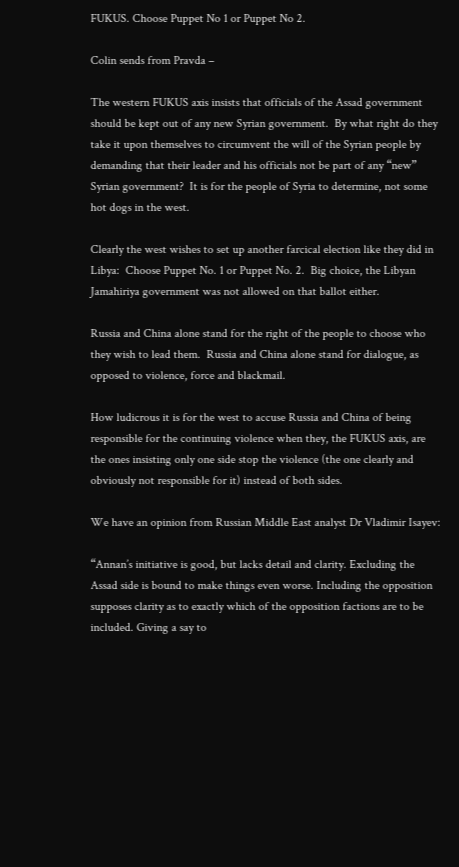FUKUS. Choose Puppet No 1 or Puppet No 2.

Colin sends from Pravda –

The western FUKUS axis insists that officials of the Assad government should be kept out of any new Syrian government.  By what right do they take it upon themselves to circumvent the will of the Syrian people by demanding that their leader and his officials not be part of any “new” Syrian government?  It is for the people of Syria to determine, not some hot dogs in the west.

Clearly the west wishes to set up another farcical election like they did in Libya:  Choose Puppet No. 1 or Puppet No. 2.  Big choice, the Libyan Jamahiriya government was not allowed on that ballot either.

Russia and China alone stand for the right of the people to choose who they wish to lead them.  Russia and China alone stand for dialogue, as opposed to violence, force and blackmail.

How ludicrous it is for the west to accuse Russia and China of being responsible for the continuing violence when they, the FUKUS axis, are the ones insisting only one side stop the violence (the one clearly and obviously not responsible for it) instead of both sides.

We have an opinion from Russian Middle East analyst Dr Vladimir Isayev:

“Annan’s initiative is good, but lacks detail and clarity. Excluding the Assad side is bound to make things even worse. Including the opposition supposes clarity as to exactly which of the opposition factions are to be included. Giving a say to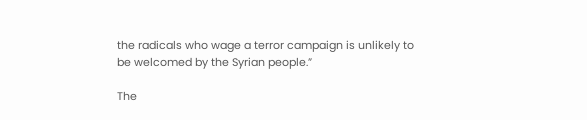the radicals who wage a terror campaign is unlikely to be welcomed by the Syrian people.”

The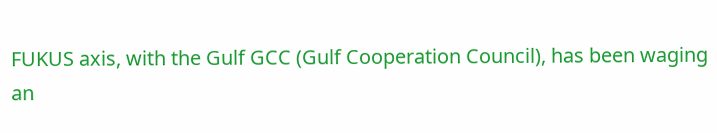FUKUS axis, with the Gulf GCC (Gulf Cooperation Council), has been waging an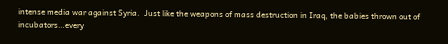intense media war against Syria.  Just like the weapons of mass destruction in Iraq, the babies thrown out of incubators…every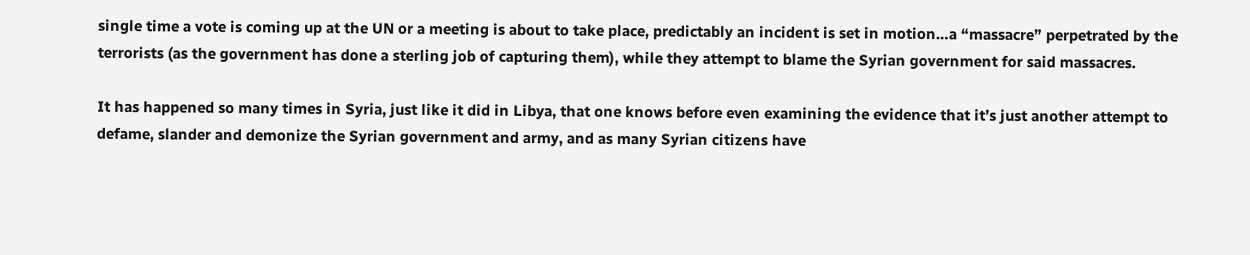single time a vote is coming up at the UN or a meeting is about to take place, predictably an incident is set in motion…a “massacre” perpetrated by the terrorists (as the government has done a sterling job of capturing them), while they attempt to blame the Syrian government for said massacres.

It has happened so many times in Syria, just like it did in Libya, that one knows before even examining the evidence that it’s just another attempt to defame, slander and demonize the Syrian government and army, and as many Syrian citizens have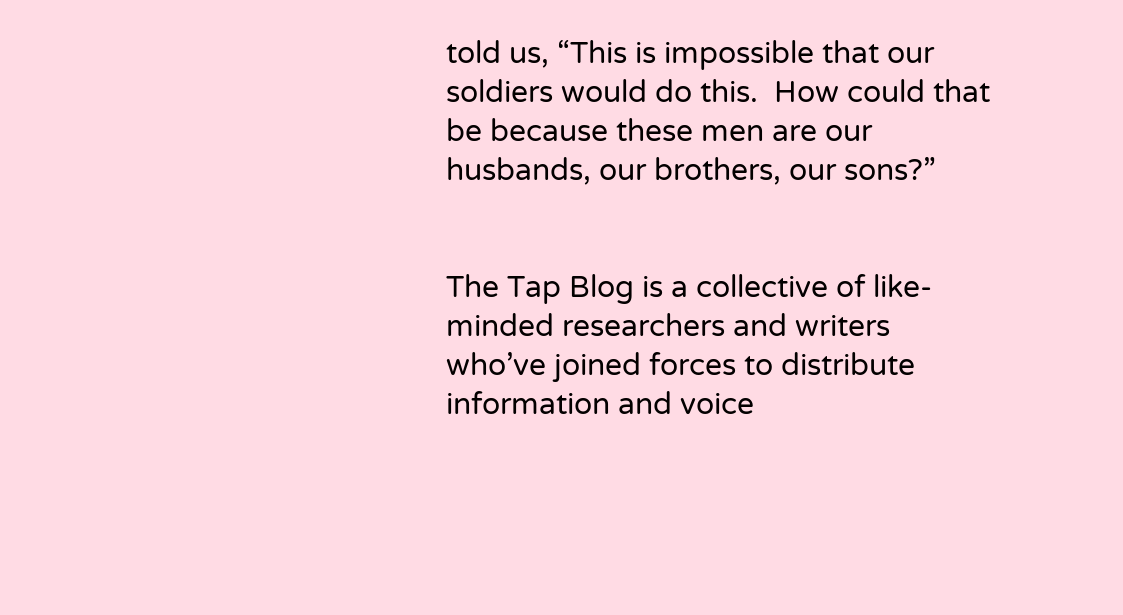told us, “This is impossible that our soldiers would do this.  How could that be because these men are our husbands, our brothers, our sons?”


The Tap Blog is a collective of like-minded researchers and writers who’ve joined forces to distribute information and voice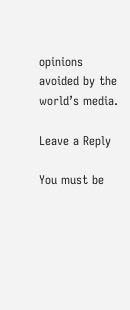opinions avoided by the world’s media.

Leave a Reply

You must be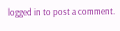logged in to post a comment.